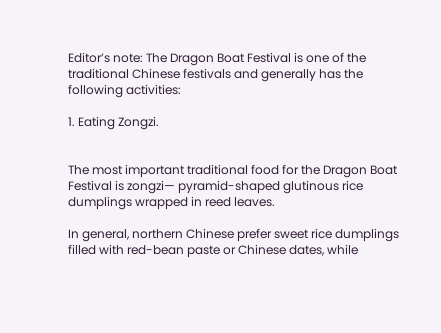Editor’s note: The Dragon Boat Festival is one of the traditional Chinese festivals and generally has the following activities:

1. Eating Zongzi.


The most important traditional food for the Dragon Boat Festival is zongzi— pyramid-shaped glutinous rice dumplings wrapped in reed leaves.

In general, northern Chinese prefer sweet rice dumplings filled with red-bean paste or Chinese dates, while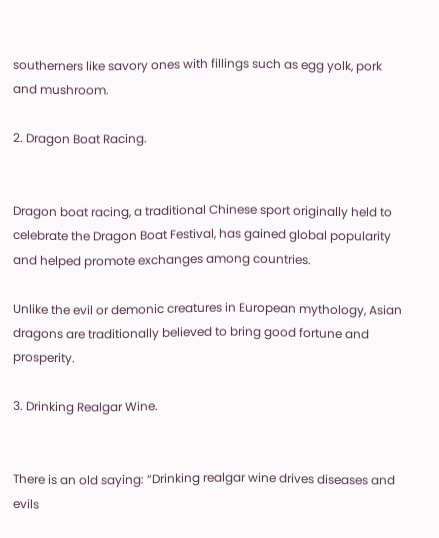southerners like savory ones with fillings such as egg yolk, pork and mushroom.

2. Dragon Boat Racing.


Dragon boat racing, a traditional Chinese sport originally held to celebrate the Dragon Boat Festival, has gained global popularity and helped promote exchanges among countries.

Unlike the evil or demonic creatures in European mythology, Asian dragons are traditionally believed to bring good fortune and prosperity.

3. Drinking Realgar Wine.


There is an old saying: “Drinking realgar wine drives diseases and evils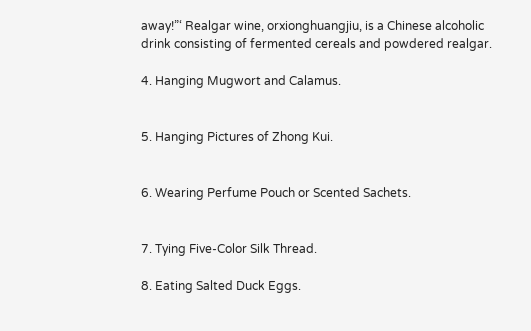away!”‘ Realgar wine, orxionghuangjiu, is a Chinese alcoholic drink consisting of fermented cereals and powdered realgar.

4. Hanging Mugwort and Calamus.


5. Hanging Pictures of Zhong Kui.


6. Wearing Perfume Pouch or Scented Sachets.


7. Tying Five-Color Silk Thread.

8. Eating Salted Duck Eggs.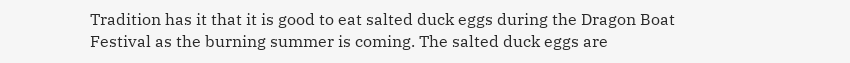Tradition has it that it is good to eat salted duck eggs during the Dragon Boat Festival as the burning summer is coming. The salted duck eggs are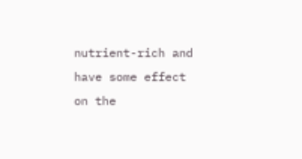nutrient-rich and have some effect on the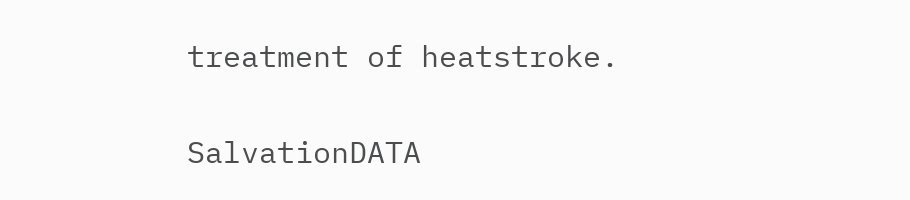treatment of heatstroke.

SalvationDATA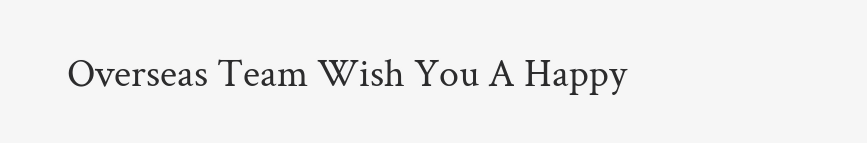Overseas Team Wish You A Happy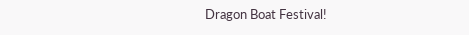Dragon Boat Festival!